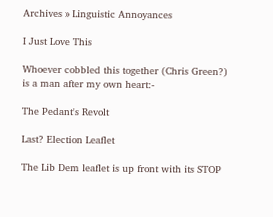Archives » Linguistic Annoyances

I Just Love This

Whoever cobbled this together (Chris Green?) is a man after my own heart:-

The Pedant's Revolt

Last? Election Leaflet

The Lib Dem leaflet is up front with its STOP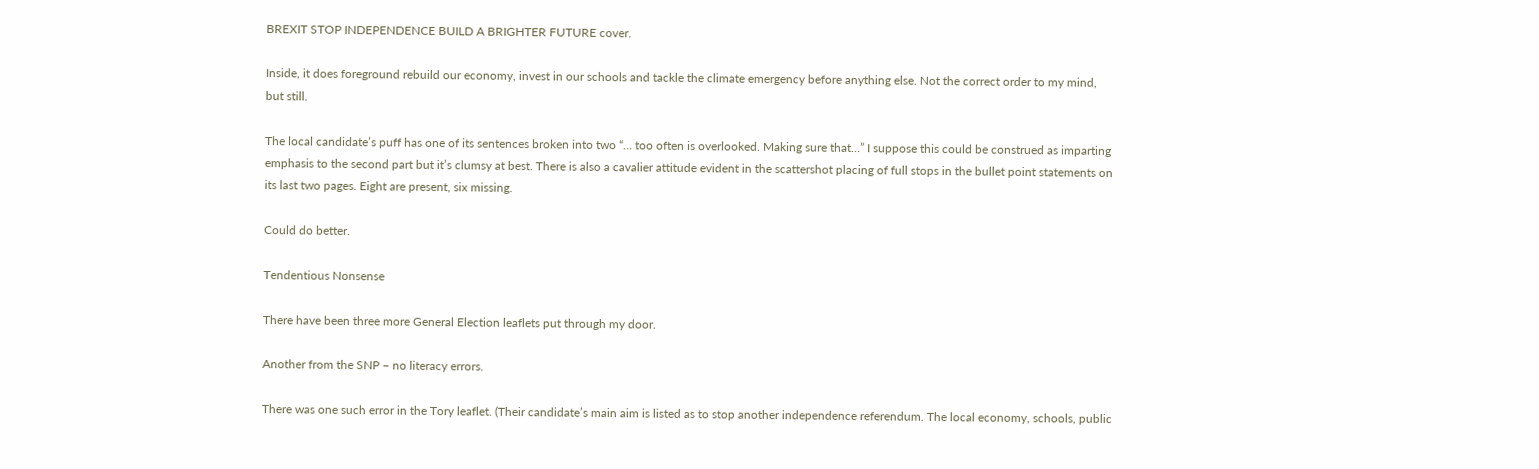BREXIT STOP INDEPENDENCE BUILD A BRIGHTER FUTURE cover.

Inside, it does foreground rebuild our economy, invest in our schools and tackle the climate emergency before anything else. Not the correct order to my mind, but still.

The local candidate’s puff has one of its sentences broken into two “… too often is overlooked. Making sure that…” I suppose this could be construed as imparting emphasis to the second part but it’s clumsy at best. There is also a cavalier attitude evident in the scattershot placing of full stops in the bullet point statements on its last two pages. Eight are present, six missing.

Could do better.

Tendentious Nonsense

There have been three more General Election leaflets put through my door.

Another from the SNP – no literacy errors.

There was one such error in the Tory leaflet. (Their candidate’s main aim is listed as to stop another independence referendum. The local economy, schools, public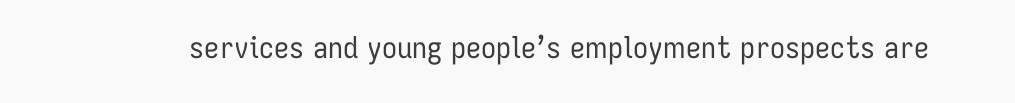services and young people’s employment prospects are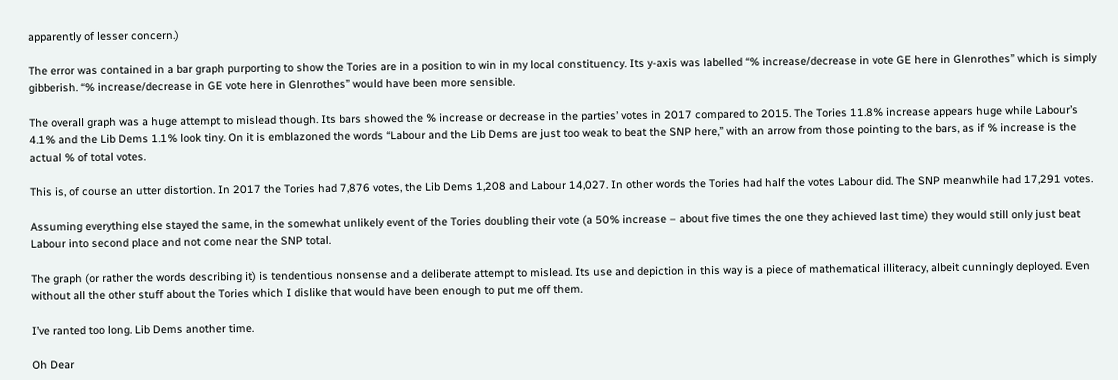apparently of lesser concern.)

The error was contained in a bar graph purporting to show the Tories are in a position to win in my local constituency. Its y-axis was labelled “% increase/decrease in vote GE here in Glenrothes” which is simply gibberish. “% increase/decrease in GE vote here in Glenrothes” would have been more sensible.

The overall graph was a huge attempt to mislead though. Its bars showed the % increase or decrease in the parties’ votes in 2017 compared to 2015. The Tories 11.8% increase appears huge while Labour’s 4.1% and the Lib Dems 1.1% look tiny. On it is emblazoned the words “Labour and the Lib Dems are just too weak to beat the SNP here,” with an arrow from those pointing to the bars, as if % increase is the actual % of total votes.

This is, of course an utter distortion. In 2017 the Tories had 7,876 votes, the Lib Dems 1,208 and Labour 14,027. In other words the Tories had half the votes Labour did. The SNP meanwhile had 17,291 votes.

Assuming everything else stayed the same, in the somewhat unlikely event of the Tories doubling their vote (a 50% increase – about five times the one they achieved last time) they would still only just beat Labour into second place and not come near the SNP total.

The graph (or rather the words describing it) is tendentious nonsense and a deliberate attempt to mislead. Its use and depiction in this way is a piece of mathematical illiteracy, albeit cunningly deployed. Even without all the other stuff about the Tories which I dislike that would have been enough to put me off them.

I’ve ranted too long. Lib Dems another time.

Oh Dear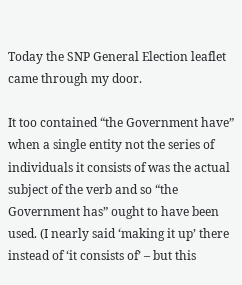Today the SNP General Election leaflet came through my door.

It too contained “the Government have” when a single entity not the series of individuals it consists of was the actual subject of the verb and so “the Government has” ought to have been used. (I nearly said ‘making it up’ there instead of ‘it consists of’ – but this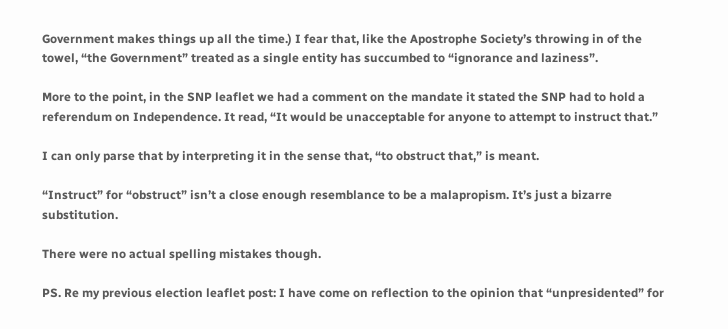Government makes things up all the time.) I fear that, like the Apostrophe Society’s throwing in of the towel, “the Government” treated as a single entity has succumbed to “ignorance and laziness”.

More to the point, in the SNP leaflet we had a comment on the mandate it stated the SNP had to hold a referendum on Independence. It read, “It would be unacceptable for anyone to attempt to instruct that.”

I can only parse that by interpreting it in the sense that, “to obstruct that,” is meant.

“Instruct” for “obstruct” isn’t a close enough resemblance to be a malapropism. It’s just a bizarre substitution.

There were no actual spelling mistakes though.

PS. Re my previous election leaflet post: I have come on reflection to the opinion that “unpresidented” for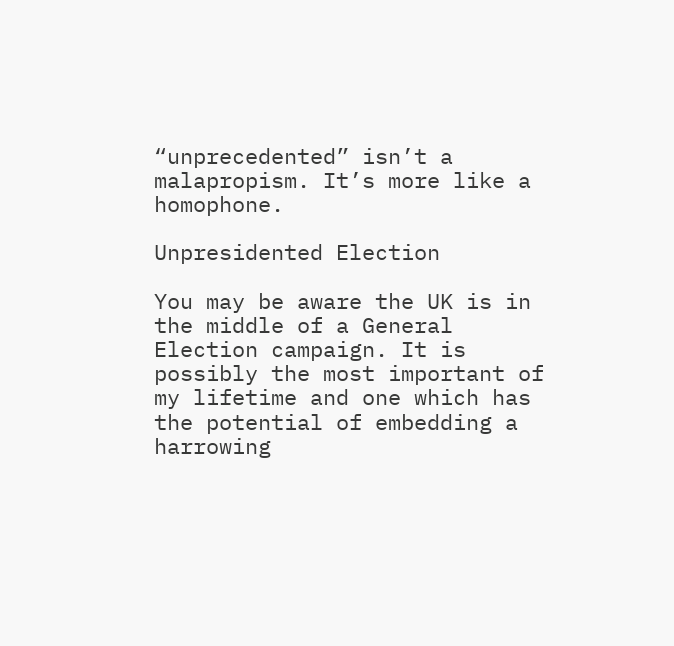“unprecedented” isn’t a malapropism. It’s more like a homophone.

Unpresidented Election

You may be aware the UK is in the middle of a General Election campaign. It is possibly the most important of my lifetime and one which has the potential of embedding a harrowing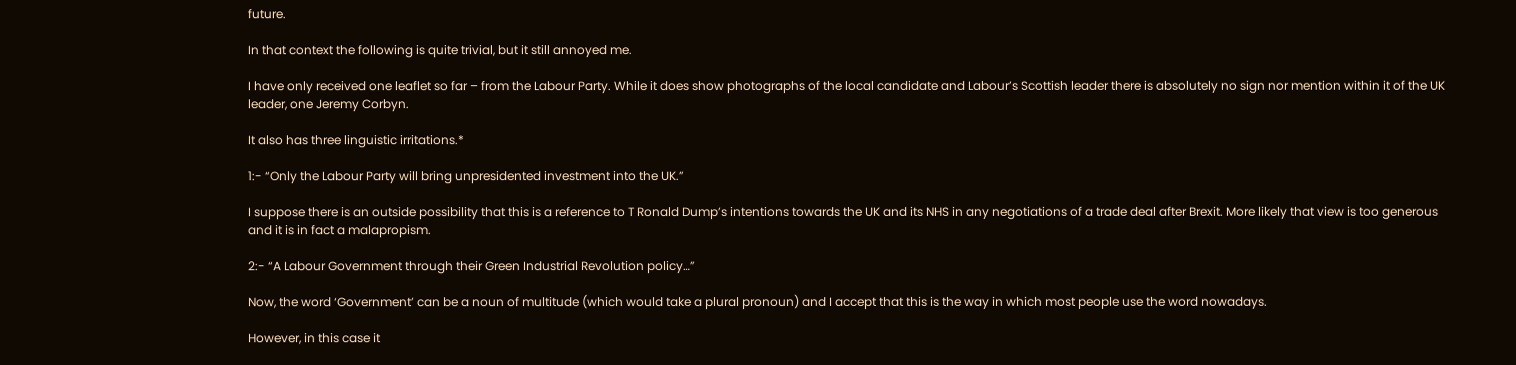future.

In that context the following is quite trivial, but it still annoyed me.

I have only received one leaflet so far – from the Labour Party. While it does show photographs of the local candidate and Labour’s Scottish leader there is absolutely no sign nor mention within it of the UK leader, one Jeremy Corbyn.

It also has three linguistic irritations.*

1:- “Only the Labour Party will bring unpresidented investment into the UK.”

I suppose there is an outside possibility that this is a reference to T Ronald Dump’s intentions towards the UK and its NHS in any negotiations of a trade deal after Brexit. More likely that view is too generous and it is in fact a malapropism.

2:- “A Labour Government through their Green Industrial Revolution policy…”

Now, the word ‘Government’ can be a noun of multitude (which would take a plural pronoun) and I accept that this is the way in which most people use the word nowadays.

However, in this case it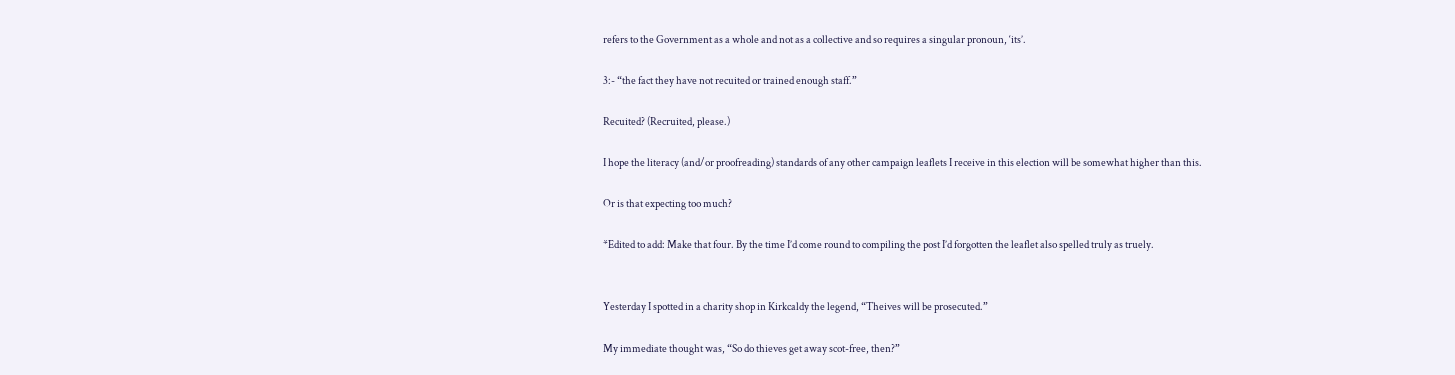refers to the Government as a whole and not as a collective and so requires a singular pronoun, ‘its’.

3:- “the fact they have not recuited or trained enough staff.”

Recuited? (Recruited, please.)

I hope the literacy (and/or proofreading) standards of any other campaign leaflets I receive in this election will be somewhat higher than this.

Or is that expecting too much?

*Edited to add: Make that four. By the time I’d come round to compiling the post I’d forgotten the leaflet also spelled truly as truely.


Yesterday I spotted in a charity shop in Kirkcaldy the legend, “Theives will be prosecuted.”

My immediate thought was, “So do thieves get away scot-free, then?”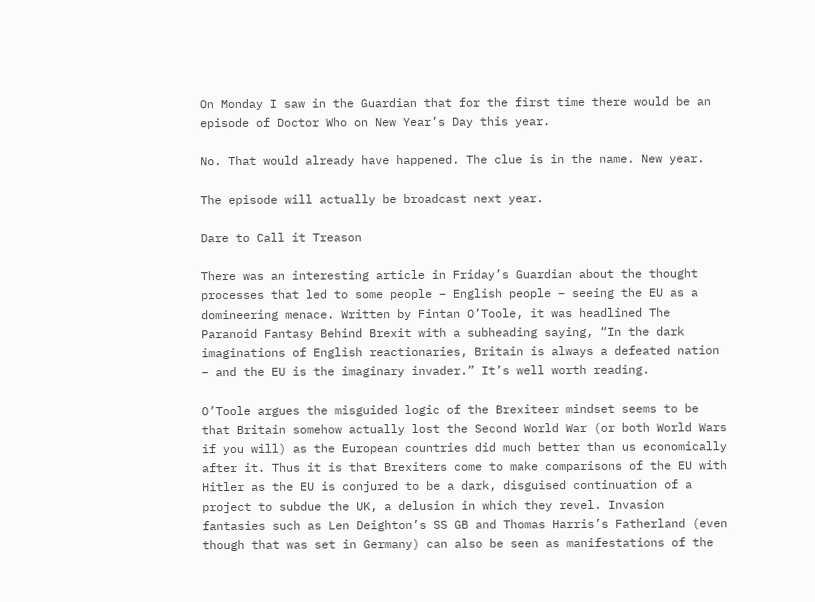On Monday I saw in the Guardian that for the first time there would be an episode of Doctor Who on New Year’s Day this year.

No. That would already have happened. The clue is in the name. New year.

The episode will actually be broadcast next year.

Dare to Call it Treason

There was an interesting article in Friday’s Guardian about the thought processes that led to some people – English people – seeing the EU as a domineering menace. Written by Fintan O’Toole, it was headlined The Paranoid Fantasy Behind Brexit with a subheading saying, “In the dark imaginations of English reactionaries, Britain is always a defeated nation – and the EU is the imaginary invader.” It’s well worth reading.

O’Toole argues the misguided logic of the Brexiteer mindset seems to be that Britain somehow actually lost the Second World War (or both World Wars if you will) as the European countries did much better than us economically after it. Thus it is that Brexiters come to make comparisons of the EU with Hitler as the EU is conjured to be a dark, disguised continuation of a project to subdue the UK, a delusion in which they revel. Invasion fantasies such as Len Deighton’s SS GB and Thomas Harris’s Fatherland (even though that was set in Germany) can also be seen as manifestations of the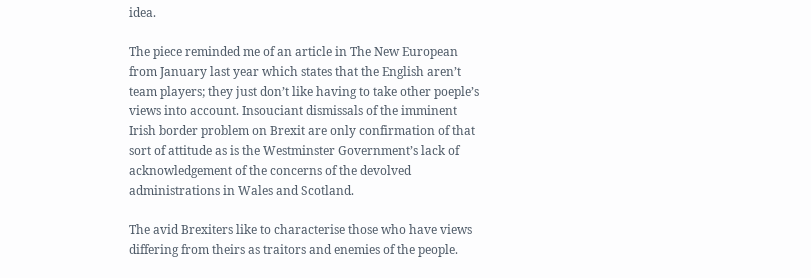idea.

The piece reminded me of an article in The New European from January last year which states that the English aren’t team players; they just don’t like having to take other poeple’s views into account. Insouciant dismissals of the imminent Irish border problem on Brexit are only confirmation of that sort of attitude as is the Westminster Government’s lack of acknowledgement of the concerns of the devolved administrations in Wales and Scotland.

The avid Brexiters like to characterise those who have views differing from theirs as traitors and enemies of the people.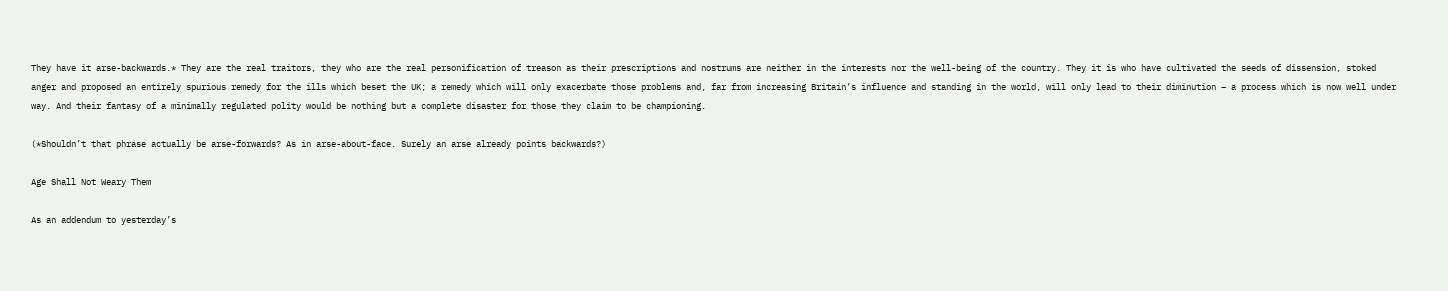They have it arse-backwards.* They are the real traitors, they who are the real personification of treason as their prescriptions and nostrums are neither in the interests nor the well-being of the country. They it is who have cultivated the seeds of dissension, stoked anger and proposed an entirely spurious remedy for the ills which beset the UK; a remedy which will only exacerbate those problems and, far from increasing Britain’s influence and standing in the world, will only lead to their diminution – a process which is now well under way. And their fantasy of a minimally regulated polity would be nothing but a complete disaster for those they claim to be championing.

(*Shouldn’t that phrase actually be arse-forwards? As in arse-about-face. Surely an arse already points backwards?)

Age Shall Not Weary Them

As an addendum to yesterday’s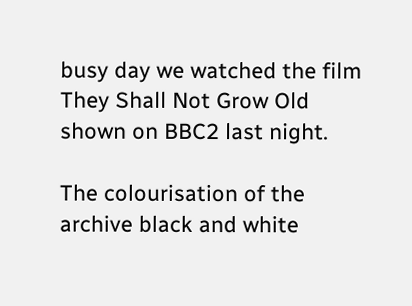busy day we watched the film They Shall Not Grow Old shown on BBC2 last night.

The colourisation of the archive black and white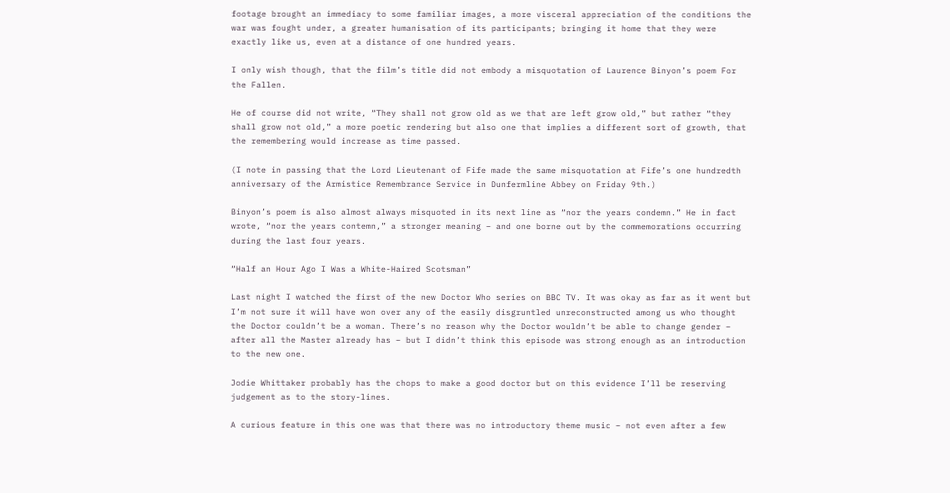footage brought an immediacy to some familiar images, a more visceral appreciation of the conditions the war was fought under, a greater humanisation of its participants; bringing it home that they were exactly like us, even at a distance of one hundred years.

I only wish though, that the film’s title did not embody a misquotation of Laurence Binyon’s poem For the Fallen.

He of course did not write, “They shall not grow old as we that are left grow old,” but rather “they shall grow not old,” a more poetic rendering but also one that implies a different sort of growth, that the remembering would increase as time passed.

(I note in passing that the Lord Lieutenant of Fife made the same misquotation at Fife’s one hundredth anniversary of the Armistice Remembrance Service in Dunfermline Abbey on Friday 9th.)

Binyon’s poem is also almost always misquoted in its next line as “nor the years condemn.” He in fact wrote, “nor the years contemn,” a stronger meaning – and one borne out by the commemorations occurring during the last four years.

“Half an Hour Ago I Was a White-Haired Scotsman”

Last night I watched the first of the new Doctor Who series on BBC TV. It was okay as far as it went but I’m not sure it will have won over any of the easily disgruntled unreconstructed among us who thought the Doctor couldn’t be a woman. There’s no reason why the Doctor wouldn’t be able to change gender – after all the Master already has – but I didn’t think this episode was strong enough as an introduction to the new one.

Jodie Whittaker probably has the chops to make a good doctor but on this evidence I’ll be reserving judgement as to the story-lines.

A curious feature in this one was that there was no introductory theme music – not even after a few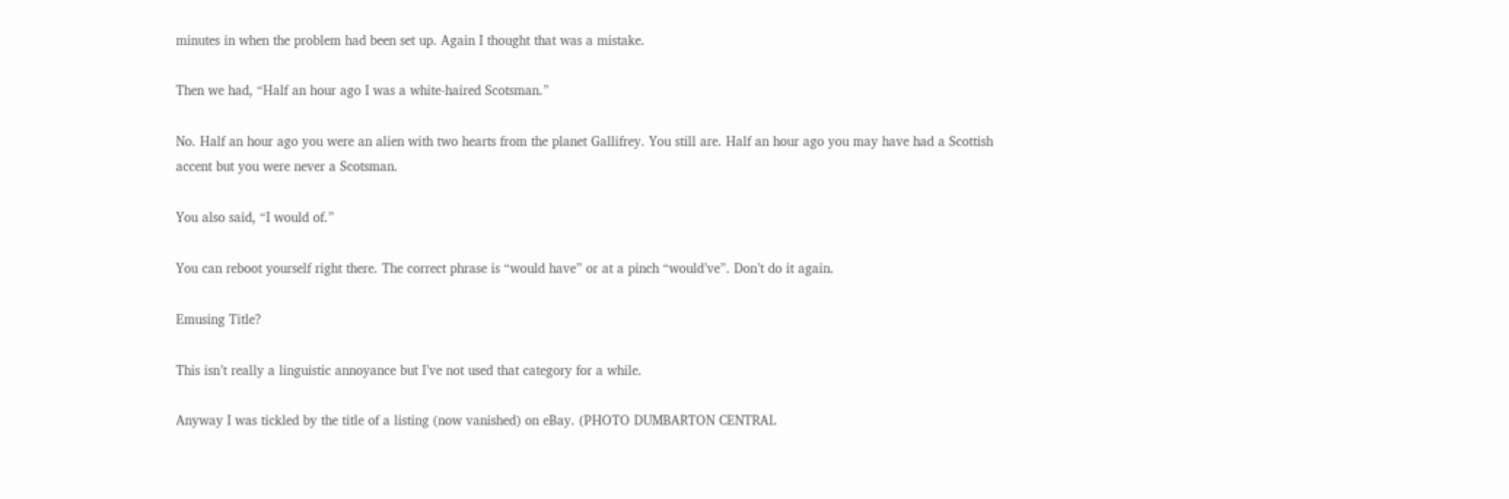minutes in when the problem had been set up. Again I thought that was a mistake.

Then we had, “Half an hour ago I was a white-haired Scotsman.”

No. Half an hour ago you were an alien with two hearts from the planet Gallifrey. You still are. Half an hour ago you may have had a Scottish accent but you were never a Scotsman.

You also said, “I would of.”

You can reboot yourself right there. The correct phrase is “would have” or at a pinch “would’ve”. Don’t do it again.

Emusing Title?

This isn’t really a linguistic annoyance but I’ve not used that category for a while.

Anyway I was tickled by the title of a listing (now vanished) on eBay. (PHOTO DUMBARTON CENTRAL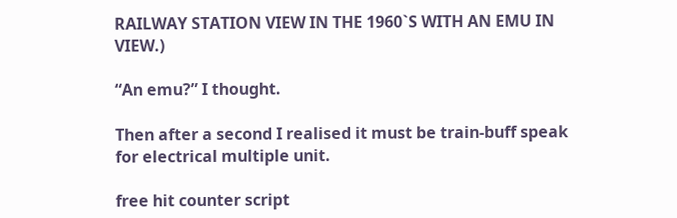RAILWAY STATION VIEW IN THE 1960`S WITH AN EMU IN VIEW.)

“An emu?” I thought.

Then after a second I realised it must be train-buff speak for electrical multiple unit.

free hit counter script